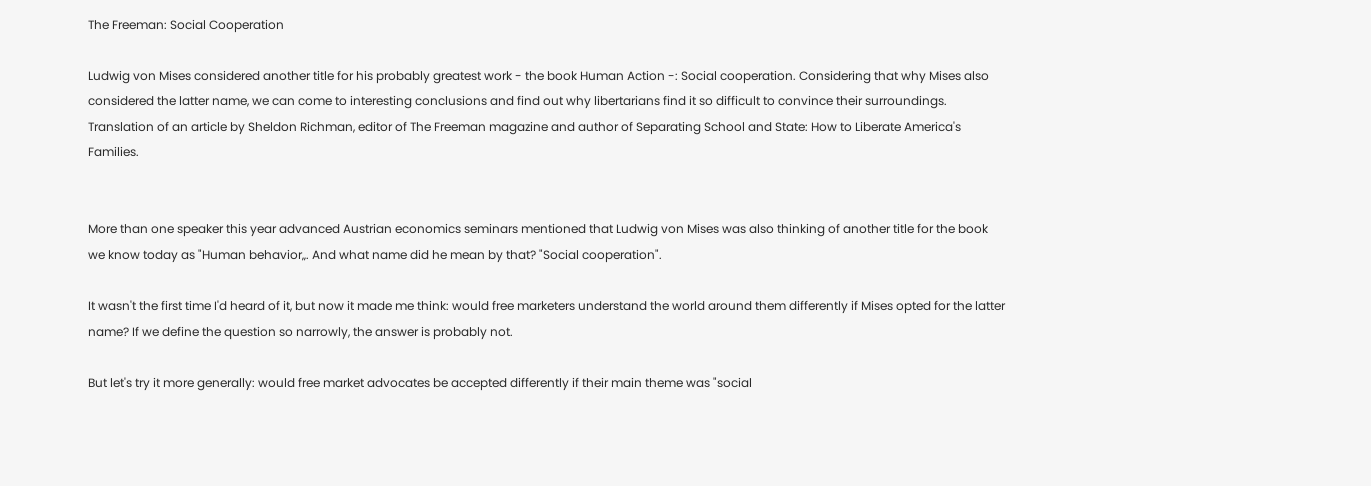The Freeman: Social Cooperation

Ludwig von Mises considered another title for his probably greatest work - the book Human Action -: Social cooperation. Considering that why Mises also considered the latter name, we can come to interesting conclusions and find out why libertarians find it so difficult to convince their surroundings. Translation of an article by Sheldon Richman, editor of The Freeman magazine and author of Separating School and State: How to Liberate America's Families.


More than one speaker this year advanced Austrian economics seminars mentioned that Ludwig von Mises was also thinking of another title for the book we know today as "Human behavior„. And what name did he mean by that? "Social cooperation".

It wasn't the first time I'd heard of it, but now it made me think: would free marketers understand the world around them differently if Mises opted for the latter name? If we define the question so narrowly, the answer is probably not.

But let's try it more generally: would free market advocates be accepted differently if their main theme was "social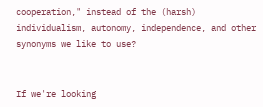cooperation," instead of the (harsh) individualism, autonomy, independence, and other synonyms we like to use?


If we're looking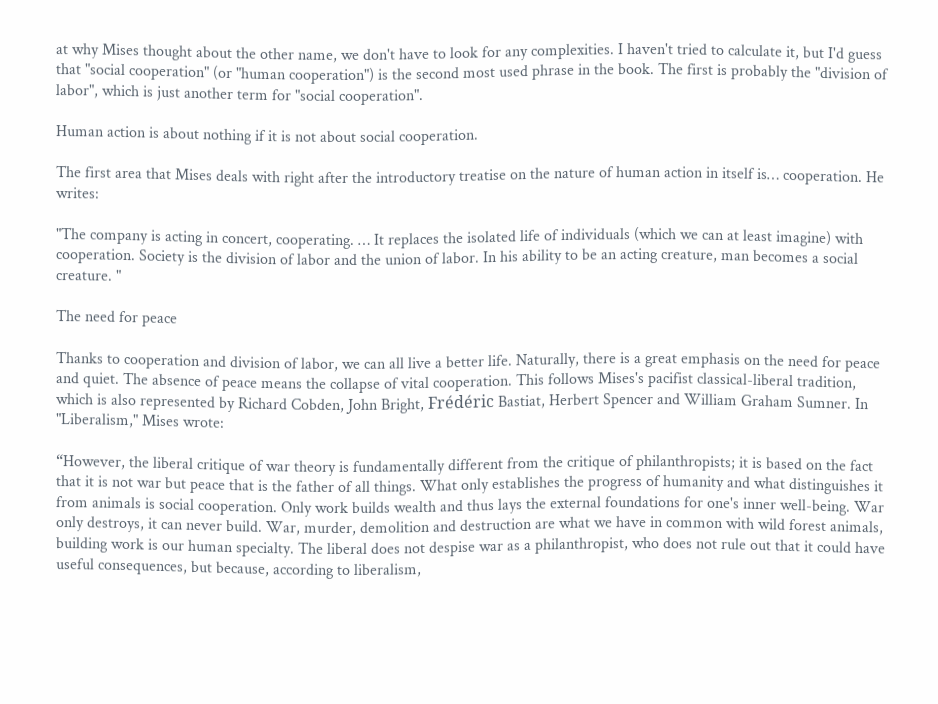at why Mises thought about the other name, we don't have to look for any complexities. I haven't tried to calculate it, but I'd guess that "social cooperation" (or "human cooperation") is the second most used phrase in the book. The first is probably the "division of labor", which is just another term for "social cooperation".

Human action is about nothing if it is not about social cooperation.

The first area that Mises deals with right after the introductory treatise on the nature of human action in itself is… cooperation. He writes:

"The company is acting in concert, cooperating. … It replaces the isolated life of individuals (which we can at least imagine) with cooperation. Society is the division of labor and the union of labor. In his ability to be an acting creature, man becomes a social creature. "

The need for peace

Thanks to cooperation and division of labor, we can all live a better life. Naturally, there is a great emphasis on the need for peace and quiet. The absence of peace means the collapse of vital cooperation. This follows Mises's pacifist classical-liberal tradition, which is also represented by Richard Cobden, John Bright, Frédéric Bastiat, Herbert Spencer and William Graham Sumner. In "Liberalism," Mises wrote:

“However, the liberal critique of war theory is fundamentally different from the critique of philanthropists; it is based on the fact that it is not war but peace that is the father of all things. What only establishes the progress of humanity and what distinguishes it from animals is social cooperation. Only work builds wealth and thus lays the external foundations for one's inner well-being. War only destroys, it can never build. War, murder, demolition and destruction are what we have in common with wild forest animals, building work is our human specialty. The liberal does not despise war as a philanthropist, who does not rule out that it could have useful consequences, but because, according to liberalism,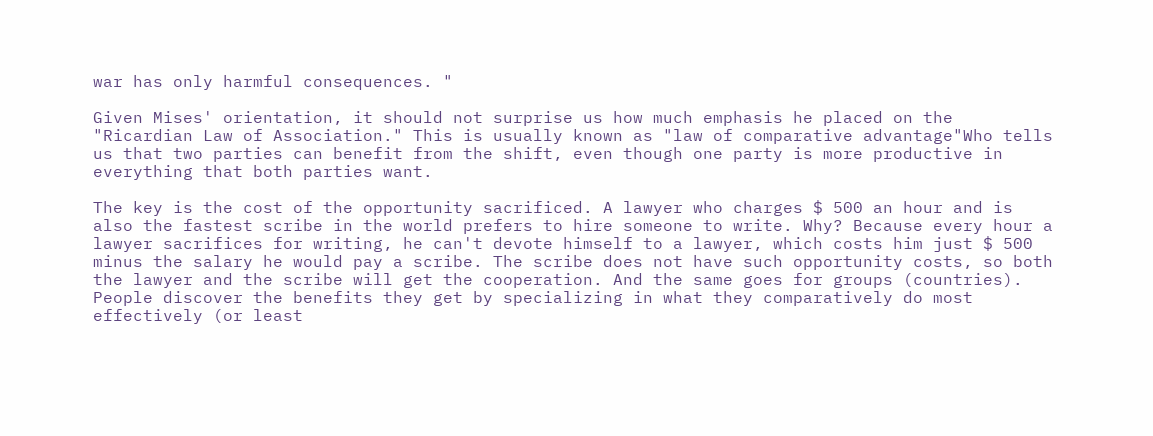war has only harmful consequences. "

Given Mises' orientation, it should not surprise us how much emphasis he placed on the "Ricardian Law of Association." This is usually known as "law of comparative advantage"Who tells us that two parties can benefit from the shift, even though one party is more productive in everything that both parties want.

The key is the cost of the opportunity sacrificed. A lawyer who charges $ 500 an hour and is also the fastest scribe in the world prefers to hire someone to write. Why? Because every hour a lawyer sacrifices for writing, he can't devote himself to a lawyer, which costs him just $ 500 minus the salary he would pay a scribe. The scribe does not have such opportunity costs, so both the lawyer and the scribe will get the cooperation. And the same goes for groups (countries). People discover the benefits they get by specializing in what they comparatively do most effectively (or least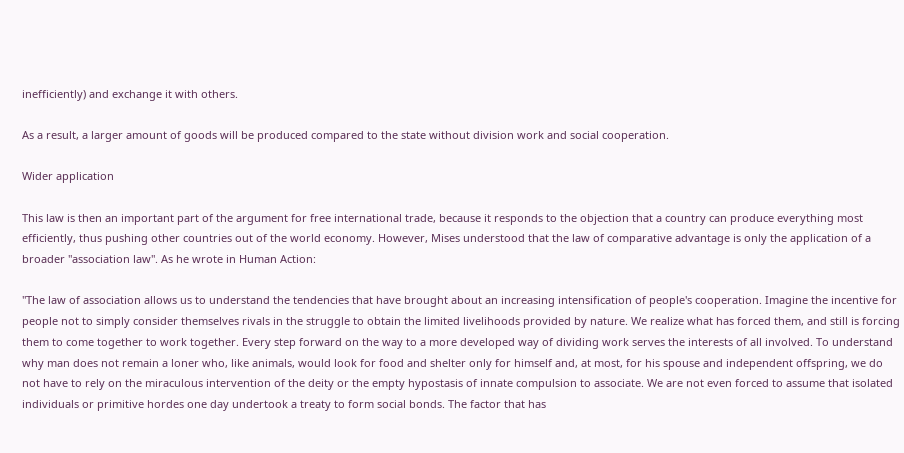inefficiently) and exchange it with others.

As a result, a larger amount of goods will be produced compared to the state without division work and social cooperation.

Wider application

This law is then an important part of the argument for free international trade, because it responds to the objection that a country can produce everything most efficiently, thus pushing other countries out of the world economy. However, Mises understood that the law of comparative advantage is only the application of a broader "association law". As he wrote in Human Action:

"The law of association allows us to understand the tendencies that have brought about an increasing intensification of people's cooperation. Imagine the incentive for people not to simply consider themselves rivals in the struggle to obtain the limited livelihoods provided by nature. We realize what has forced them, and still is forcing them to come together to work together. Every step forward on the way to a more developed way of dividing work serves the interests of all involved. To understand why man does not remain a loner who, like animals, would look for food and shelter only for himself and, at most, for his spouse and independent offspring, we do not have to rely on the miraculous intervention of the deity or the empty hypostasis of innate compulsion to associate. We are not even forced to assume that isolated individuals or primitive hordes one day undertook a treaty to form social bonds. The factor that has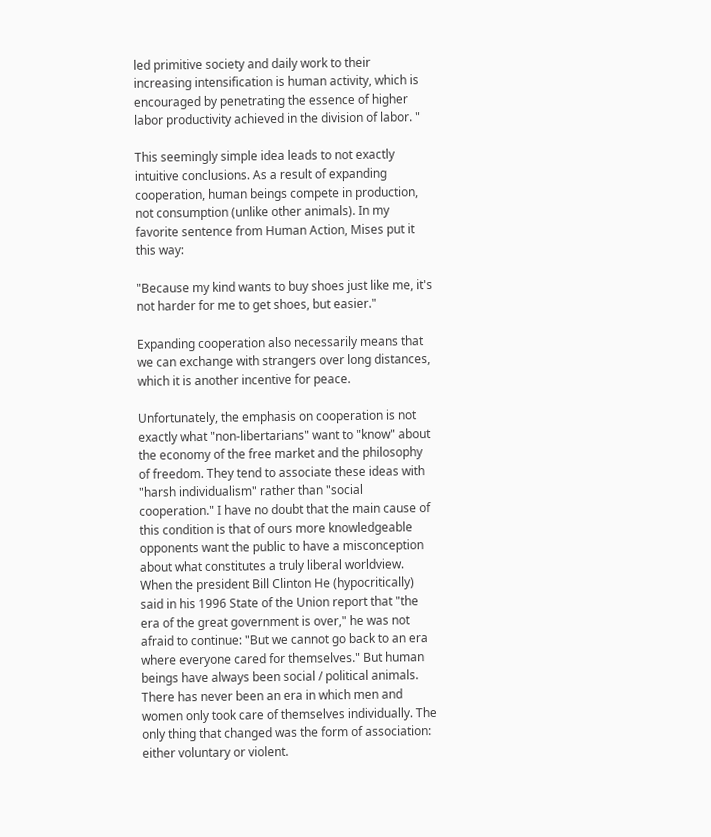led primitive society and daily work to their increasing intensification is human activity, which is encouraged by penetrating the essence of higher labor productivity achieved in the division of labor. "

This seemingly simple idea leads to not exactly intuitive conclusions. As a result of expanding cooperation, human beings compete in production, not consumption (unlike other animals). In my favorite sentence from Human Action, Mises put it this way:

"Because my kind wants to buy shoes just like me, it's not harder for me to get shoes, but easier."

Expanding cooperation also necessarily means that we can exchange with strangers over long distances, which it is another incentive for peace.

Unfortunately, the emphasis on cooperation is not exactly what "non-libertarians" want to "know" about the economy of the free market and the philosophy of freedom. They tend to associate these ideas with "harsh individualism" rather than "social cooperation." I have no doubt that the main cause of this condition is that of ours more knowledgeable opponents want the public to have a misconception about what constitutes a truly liberal worldview. When the president Bill Clinton He (hypocritically) said in his 1996 State of the Union report that "the era of the great government is over," he was not afraid to continue: "But we cannot go back to an era where everyone cared for themselves." But human beings have always been social / political animals. There has never been an era in which men and women only took care of themselves individually. The only thing that changed was the form of association: either voluntary or violent.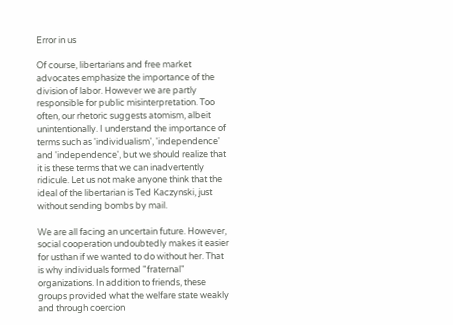Error in us

Of course, libertarians and free market advocates emphasize the importance of the division of labor. However we are partly responsible for public misinterpretation. Too often, our rhetoric suggests atomism, albeit unintentionally. I understand the importance of terms such as 'individualism', 'independence' and 'independence', but we should realize that it is these terms that we can inadvertently ridicule. Let us not make anyone think that the ideal of the libertarian is Ted Kaczynski, just without sending bombs by mail.

We are all facing an uncertain future. However, social cooperation undoubtedly makes it easier for usthan if we wanted to do without her. That is why individuals formed "fraternal" organizations. In addition to friends, these groups provided what the welfare state weakly and through coercion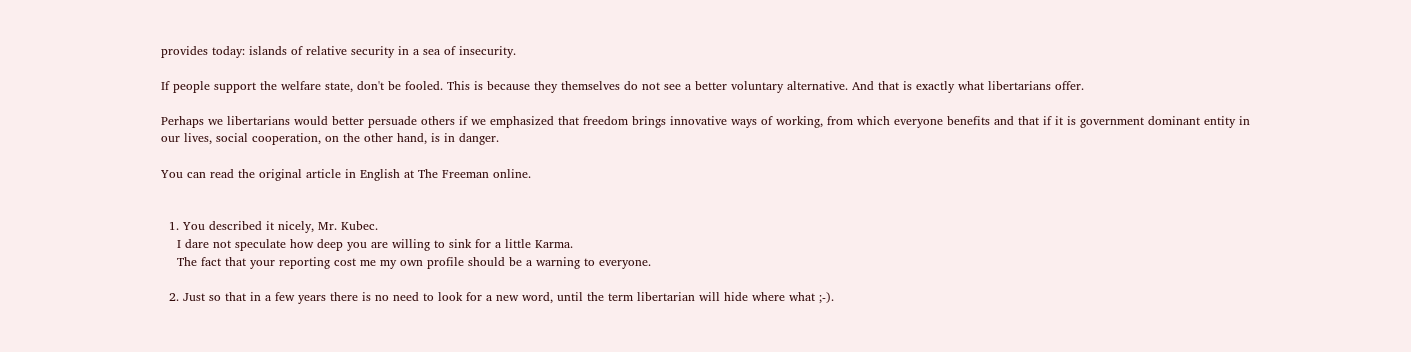provides today: islands of relative security in a sea of insecurity.

If people support the welfare state, don't be fooled. This is because they themselves do not see a better voluntary alternative. And that is exactly what libertarians offer.

Perhaps we libertarians would better persuade others if we emphasized that freedom brings innovative ways of working, from which everyone benefits and that if it is government dominant entity in our lives, social cooperation, on the other hand, is in danger.

You can read the original article in English at The Freeman online.


  1. You described it nicely, Mr. Kubec.
    I dare not speculate how deep you are willing to sink for a little Karma.
    The fact that your reporting cost me my own profile should be a warning to everyone.

  2. Just so that in a few years there is no need to look for a new word, until the term libertarian will hide where what ;-).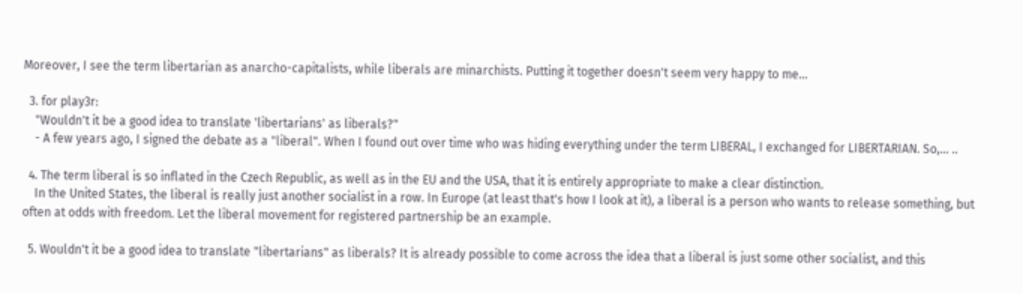Moreover, I see the term libertarian as anarcho-capitalists, while liberals are minarchists. Putting it together doesn't seem very happy to me…

  3. for play3r:
    "Wouldn't it be a good idea to translate 'libertarians' as liberals?"
    - A few years ago, I signed the debate as a "liberal". When I found out over time who was hiding everything under the term LIBERAL, I exchanged for LIBERTARIAN. So,… ..

  4. The term liberal is so inflated in the Czech Republic, as well as in the EU and the USA, that it is entirely appropriate to make a clear distinction.
    In the United States, the liberal is really just another socialist in a row. In Europe (at least that's how I look at it), a liberal is a person who wants to release something, but often at odds with freedom. Let the liberal movement for registered partnership be an example.

  5. Wouldn't it be a good idea to translate "libertarians" as liberals? It is already possible to come across the idea that a liberal is just some other socialist, and this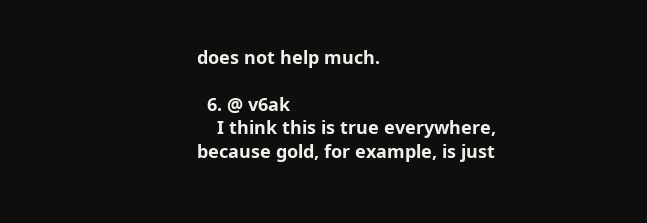does not help much.

  6. @ v6ak
    I think this is true everywhere, because gold, for example, is just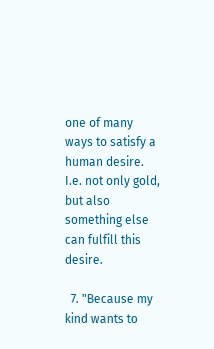one of many ways to satisfy a human desire. I.e. not only gold, but also something else can fulfill this desire.

  7. "Because my kind wants to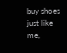buy shoes just like me,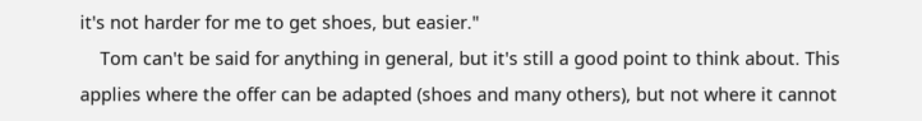it's not harder for me to get shoes, but easier."
    Tom can't be said for anything in general, but it's still a good point to think about. This applies where the offer can be adapted (shoes and many others), but not where it cannot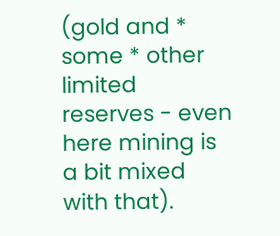(gold and * some * other limited reserves - even here mining is a bit mixed with that).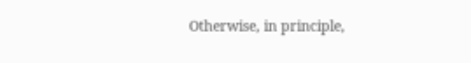Otherwise, in principle,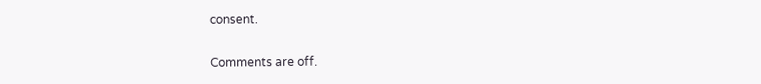consent.

Comments are off.